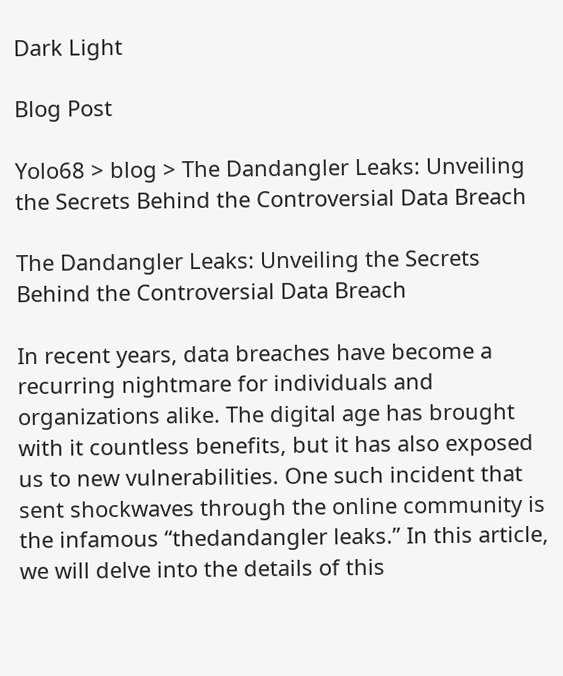Dark Light

Blog Post

Yolo68 > blog > The Dandangler Leaks: Unveiling the Secrets Behind the Controversial Data Breach

The Dandangler Leaks: Unveiling the Secrets Behind the Controversial Data Breach

In recent years, data breaches have become a recurring nightmare for individuals and organizations alike. The digital age has brought with it countless benefits, but it has also exposed us to new vulnerabilities. One such incident that sent shockwaves through the online community is the infamous “thedandangler leaks.” In this article, we will delve into the details of this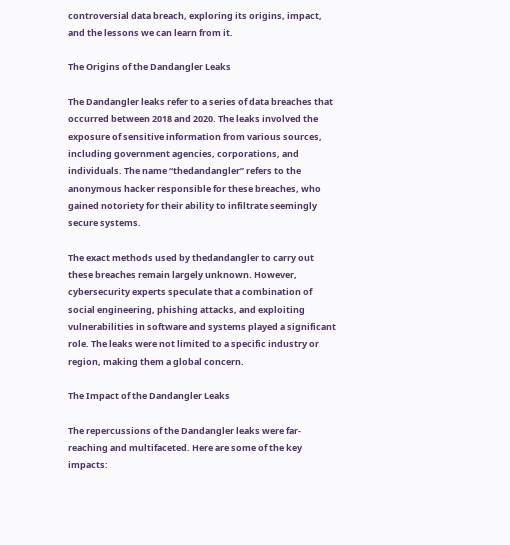controversial data breach, exploring its origins, impact, and the lessons we can learn from it.

The Origins of the Dandangler Leaks

The Dandangler leaks refer to a series of data breaches that occurred between 2018 and 2020. The leaks involved the exposure of sensitive information from various sources, including government agencies, corporations, and individuals. The name “thedandangler” refers to the anonymous hacker responsible for these breaches, who gained notoriety for their ability to infiltrate seemingly secure systems.

The exact methods used by thedandangler to carry out these breaches remain largely unknown. However, cybersecurity experts speculate that a combination of social engineering, phishing attacks, and exploiting vulnerabilities in software and systems played a significant role. The leaks were not limited to a specific industry or region, making them a global concern.

The Impact of the Dandangler Leaks

The repercussions of the Dandangler leaks were far-reaching and multifaceted. Here are some of the key impacts: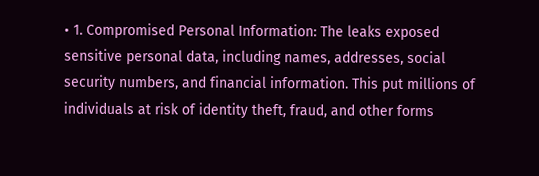• 1. Compromised Personal Information: The leaks exposed sensitive personal data, including names, addresses, social security numbers, and financial information. This put millions of individuals at risk of identity theft, fraud, and other forms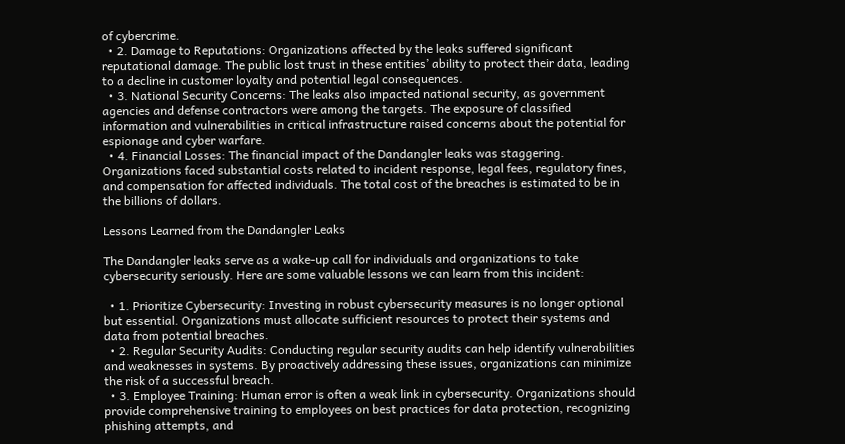of cybercrime.
  • 2. Damage to Reputations: Organizations affected by the leaks suffered significant reputational damage. The public lost trust in these entities’ ability to protect their data, leading to a decline in customer loyalty and potential legal consequences.
  • 3. National Security Concerns: The leaks also impacted national security, as government agencies and defense contractors were among the targets. The exposure of classified information and vulnerabilities in critical infrastructure raised concerns about the potential for espionage and cyber warfare.
  • 4. Financial Losses: The financial impact of the Dandangler leaks was staggering. Organizations faced substantial costs related to incident response, legal fees, regulatory fines, and compensation for affected individuals. The total cost of the breaches is estimated to be in the billions of dollars.

Lessons Learned from the Dandangler Leaks

The Dandangler leaks serve as a wake-up call for individuals and organizations to take cybersecurity seriously. Here are some valuable lessons we can learn from this incident:

  • 1. Prioritize Cybersecurity: Investing in robust cybersecurity measures is no longer optional but essential. Organizations must allocate sufficient resources to protect their systems and data from potential breaches.
  • 2. Regular Security Audits: Conducting regular security audits can help identify vulnerabilities and weaknesses in systems. By proactively addressing these issues, organizations can minimize the risk of a successful breach.
  • 3. Employee Training: Human error is often a weak link in cybersecurity. Organizations should provide comprehensive training to employees on best practices for data protection, recognizing phishing attempts, and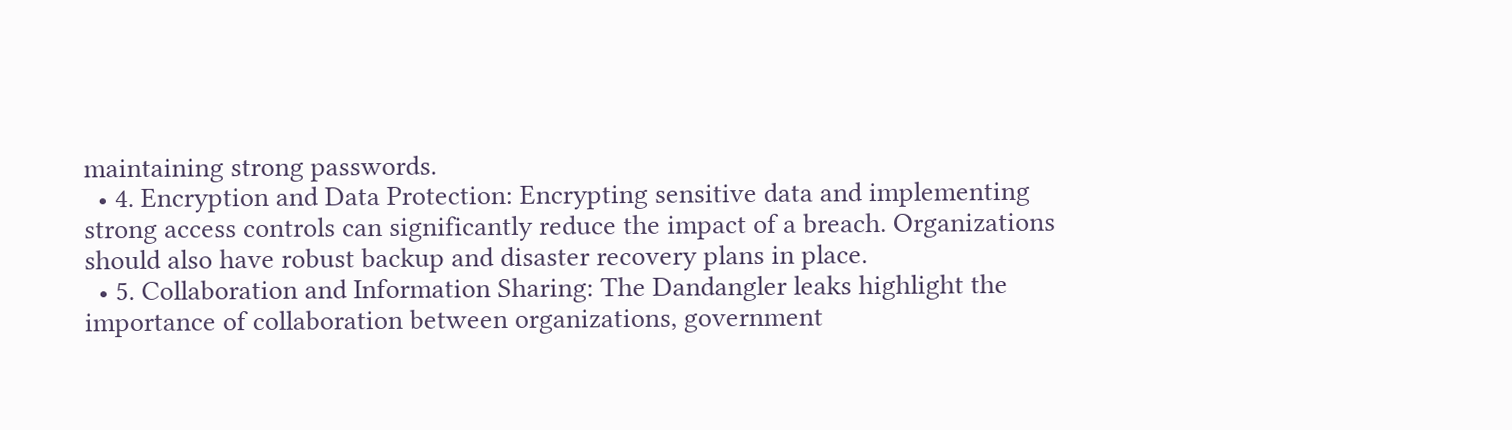maintaining strong passwords.
  • 4. Encryption and Data Protection: Encrypting sensitive data and implementing strong access controls can significantly reduce the impact of a breach. Organizations should also have robust backup and disaster recovery plans in place.
  • 5. Collaboration and Information Sharing: The Dandangler leaks highlight the importance of collaboration between organizations, government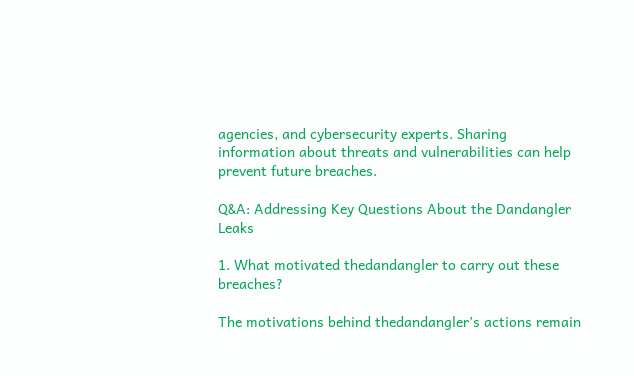agencies, and cybersecurity experts. Sharing information about threats and vulnerabilities can help prevent future breaches.

Q&A: Addressing Key Questions About the Dandangler Leaks

1. What motivated thedandangler to carry out these breaches?

The motivations behind thedandangler’s actions remain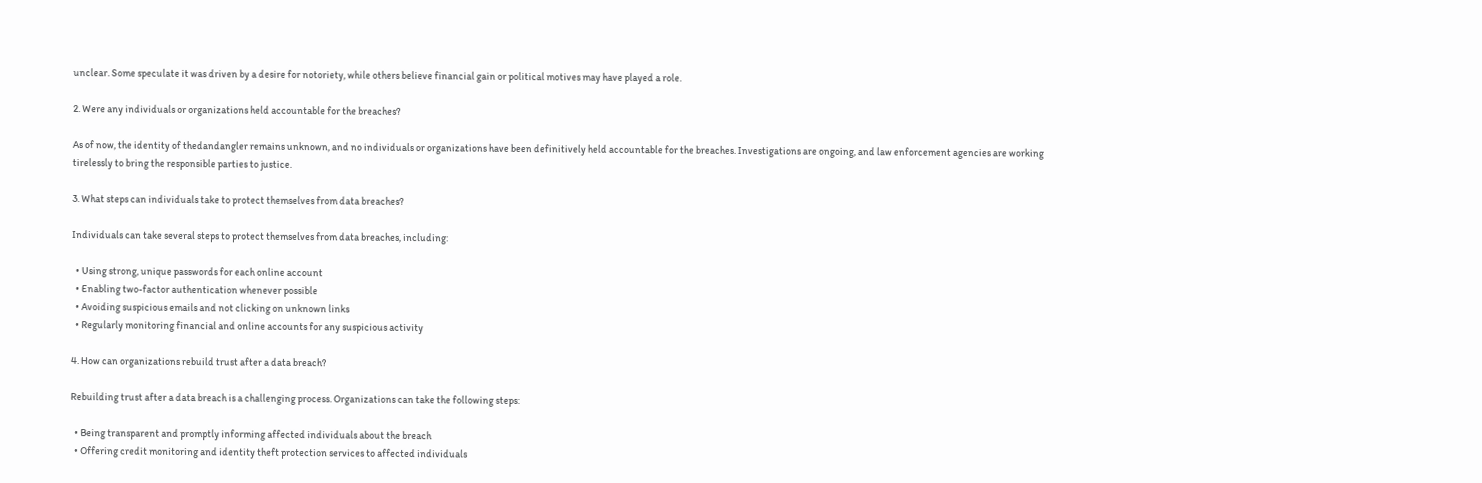unclear. Some speculate it was driven by a desire for notoriety, while others believe financial gain or political motives may have played a role.

2. Were any individuals or organizations held accountable for the breaches?

As of now, the identity of thedandangler remains unknown, and no individuals or organizations have been definitively held accountable for the breaches. Investigations are ongoing, and law enforcement agencies are working tirelessly to bring the responsible parties to justice.

3. What steps can individuals take to protect themselves from data breaches?

Individuals can take several steps to protect themselves from data breaches, including:

  • Using strong, unique passwords for each online account
  • Enabling two-factor authentication whenever possible
  • Avoiding suspicious emails and not clicking on unknown links
  • Regularly monitoring financial and online accounts for any suspicious activity

4. How can organizations rebuild trust after a data breach?

Rebuilding trust after a data breach is a challenging process. Organizations can take the following steps:

  • Being transparent and promptly informing affected individuals about the breach
  • Offering credit monitoring and identity theft protection services to affected individuals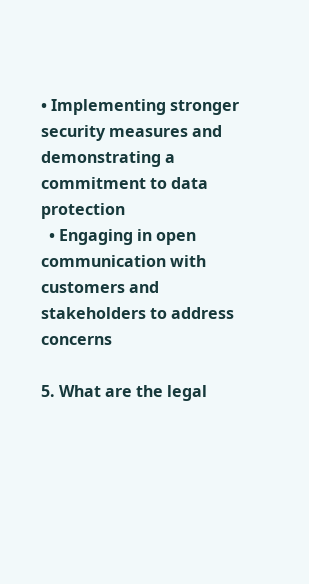• Implementing stronger security measures and demonstrating a commitment to data protection
  • Engaging in open communication with customers and stakeholders to address concerns

5. What are the legal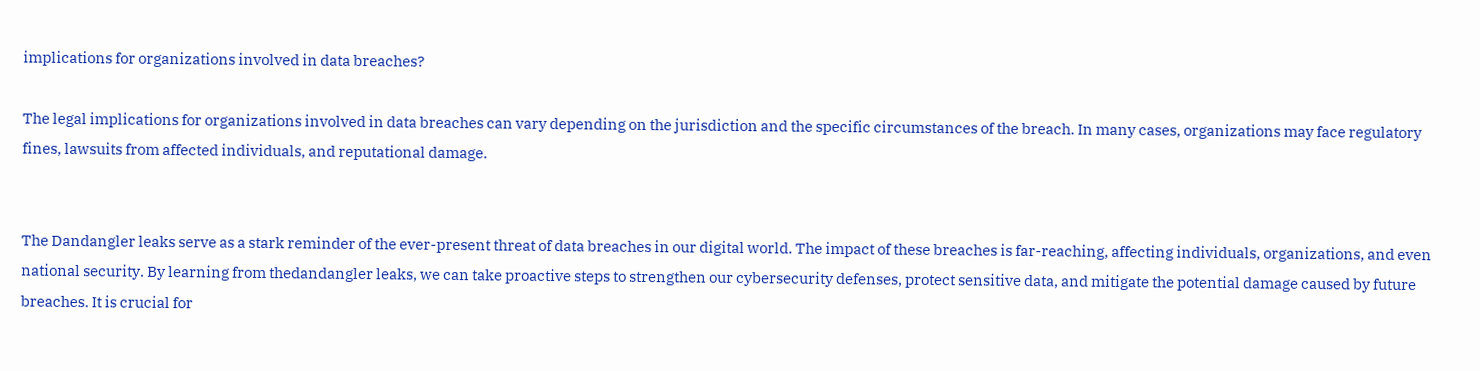implications for organizations involved in data breaches?

The legal implications for organizations involved in data breaches can vary depending on the jurisdiction and the specific circumstances of the breach. In many cases, organizations may face regulatory fines, lawsuits from affected individuals, and reputational damage.


The Dandangler leaks serve as a stark reminder of the ever-present threat of data breaches in our digital world. The impact of these breaches is far-reaching, affecting individuals, organizations, and even national security. By learning from thedandangler leaks, we can take proactive steps to strengthen our cybersecurity defenses, protect sensitive data, and mitigate the potential damage caused by future breaches. It is crucial for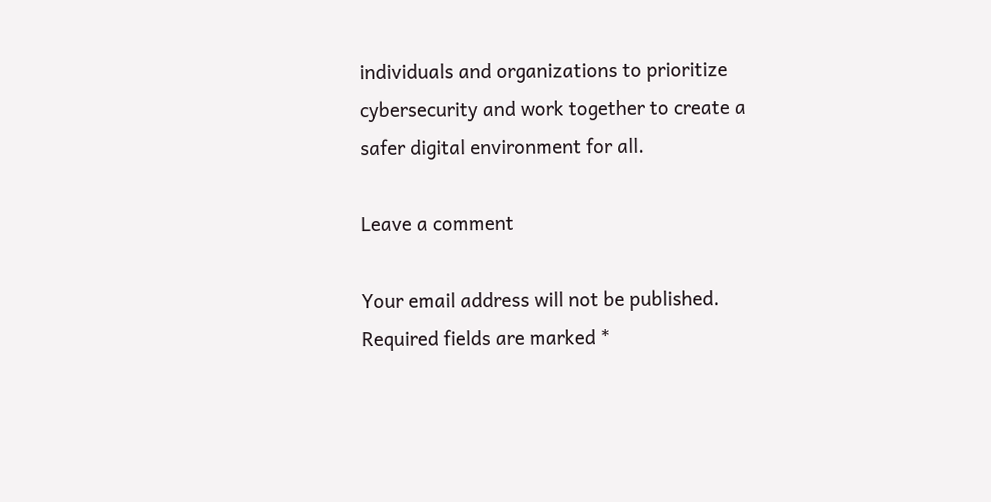individuals and organizations to prioritize cybersecurity and work together to create a safer digital environment for all.

Leave a comment

Your email address will not be published. Required fields are marked *